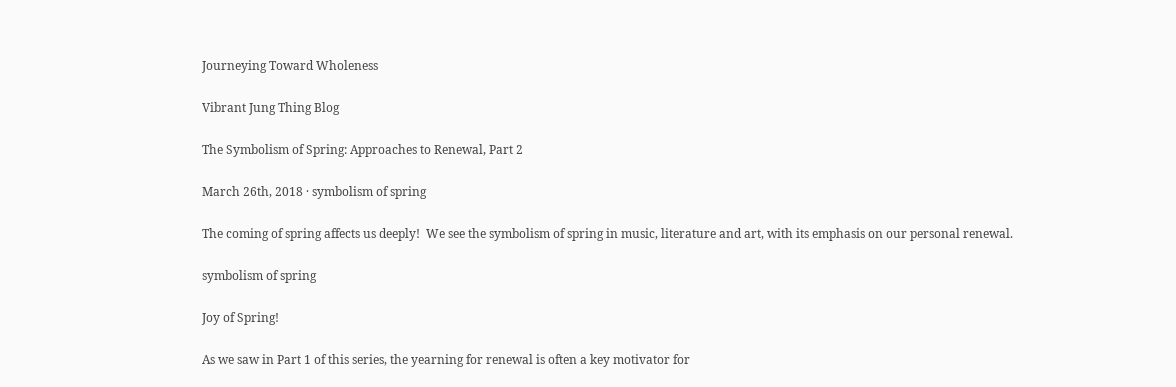Journeying Toward Wholeness

Vibrant Jung Thing Blog

The Symbolism of Spring: Approaches to Renewal, Part 2

March 26th, 2018 · symbolism of spring

The coming of spring affects us deeply!  We see the symbolism of spring in music, literature and art, with its emphasis on our personal renewal.

symbolism of spring

Joy of Spring!

As we saw in Part 1 of this series, the yearning for renewal is often a key motivator for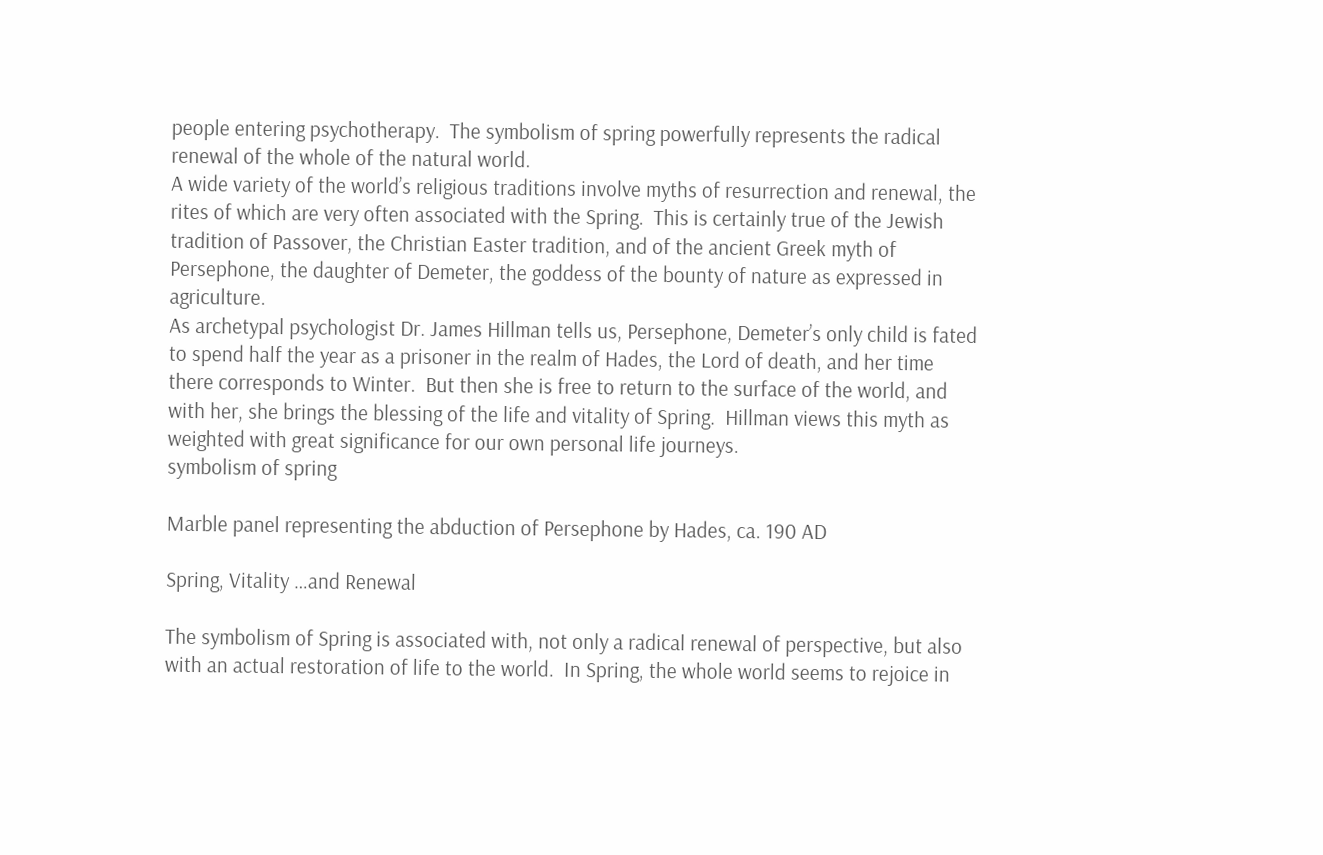people entering psychotherapy.  The symbolism of spring powerfully represents the radical renewal of the whole of the natural world.
A wide variety of the world’s religious traditions involve myths of resurrection and renewal, the rites of which are very often associated with the Spring.  This is certainly true of the Jewish tradition of Passover, the Christian Easter tradition, and of the ancient Greek myth of Persephone, the daughter of Demeter, the goddess of the bounty of nature as expressed in agriculture.
As archetypal psychologist Dr. James Hillman tells us, Persephone, Demeter’s only child is fated to spend half the year as a prisoner in the realm of Hades, the Lord of death, and her time there corresponds to Winter.  But then she is free to return to the surface of the world, and with her, she brings the blessing of the life and vitality of Spring.  Hillman views this myth as weighted with great significance for our own personal life journeys.
symbolism of spring

Marble panel representing the abduction of Persephone by Hades, ca. 190 AD

Spring, Vitality …and Renewal

The symbolism of Spring is associated with, not only a radical renewal of perspective, but also with an actual restoration of life to the world.  In Spring, the whole world seems to rejoice in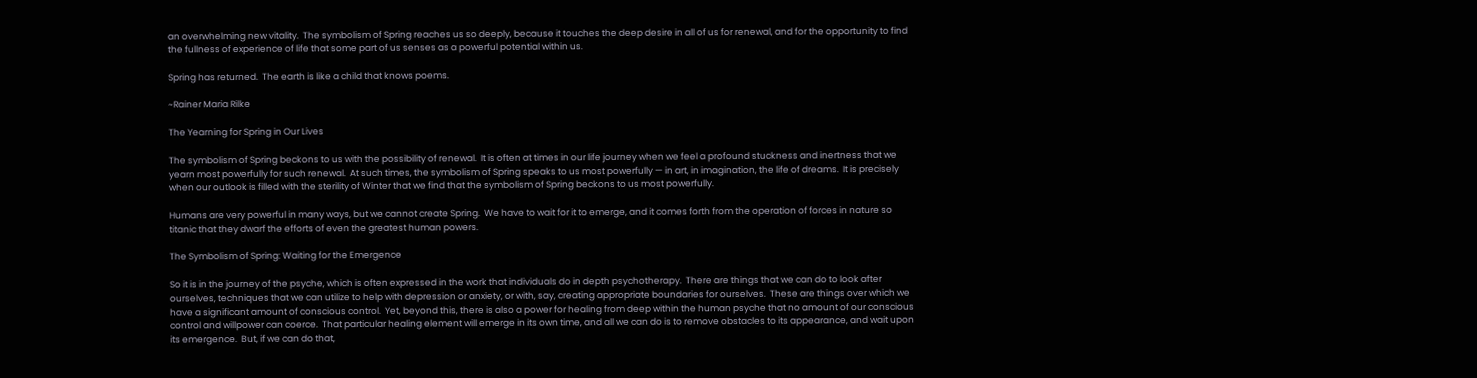an overwhelming new vitality.  The symbolism of Spring reaches us so deeply, because it touches the deep desire in all of us for renewal, and for the opportunity to find the fullness of experience of life that some part of us senses as a powerful potential within us.

Spring has returned.  The earth is like a child that knows poems.

~Rainer Maria Rilke

The Yearning for Spring in Our Lives

The symbolism of Spring beckons to us with the possibility of renewal.  It is often at times in our life journey when we feel a profound stuckness and inertness that we yearn most powerfully for such renewal.  At such times, the symbolism of Spring speaks to us most powerfully — in art, in imagination, the life of dreams.  It is precisely when our outlook is filled with the sterility of Winter that we find that the symbolism of Spring beckons to us most powerfully.

Humans are very powerful in many ways, but we cannot create Spring.  We have to wait for it to emerge, and it comes forth from the operation of forces in nature so titanic that they dwarf the efforts of even the greatest human powers.

The Symbolism of Spring: Waiting for the Emergence

So it is in the journey of the psyche, which is often expressed in the work that individuals do in depth psychotherapy.  There are things that we can do to look after ourselves, techniques that we can utilize to help with depression or anxiety, or with, say, creating appropriate boundaries for ourselves.  These are things over which we have a significant amount of conscious control.  Yet, beyond this, there is also a power for healing from deep within the human psyche that no amount of our conscious control and willpower can coerce.  That particular healing element will emerge in its own time, and all we can do is to remove obstacles to its appearance, and wait upon its emergence.  But, if we can do that,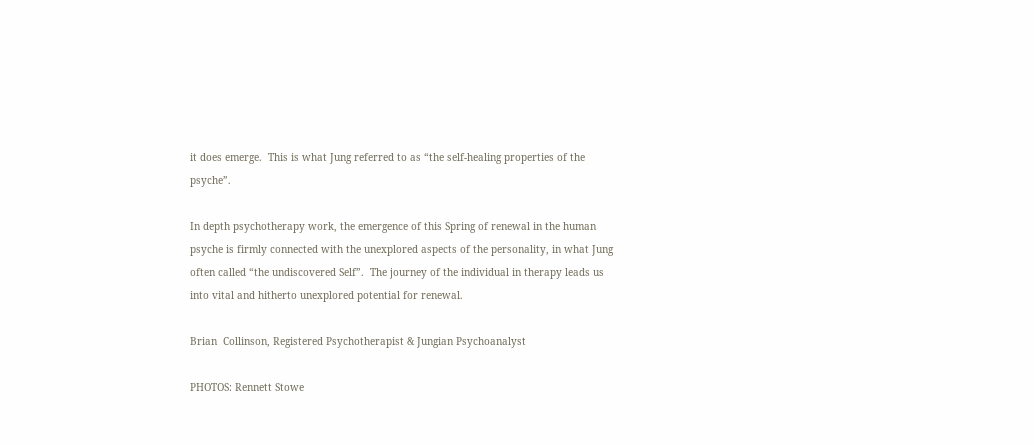it does emerge.  This is what Jung referred to as “the self-healing properties of the psyche”.

In depth psychotherapy work, the emergence of this Spring of renewal in the human psyche is firmly connected with the unexplored aspects of the personality, in what Jung often called “the undiscovered Self”.  The journey of the individual in therapy leads us into vital and hitherto unexplored potential for renewal.

Brian  Collinson, Registered Psychotherapist & Jungian Psychoanalyst

PHOTOS: Rennett Stowe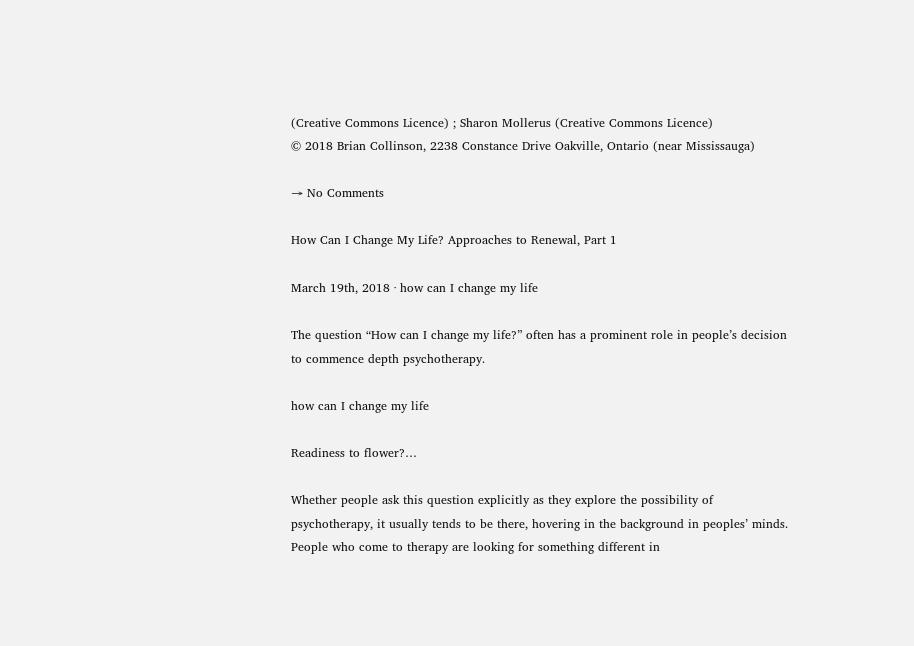(Creative Commons Licence) ; Sharon Mollerus (Creative Commons Licence)
© 2018 Brian Collinson, 2238 Constance Drive Oakville, Ontario (near Mississauga)

→ No Comments

How Can I Change My Life? Approaches to Renewal, Part 1

March 19th, 2018 · how can I change my life

The question “How can I change my life?” often has a prominent role in people’s decision to commence depth psychotherapy.

how can I change my life

Readiness to flower?…

Whether people ask this question explicitly as they explore the possibility of psychotherapy, it usually tends to be there, hovering in the background in peoples’ minds.  People who come to therapy are looking for something different in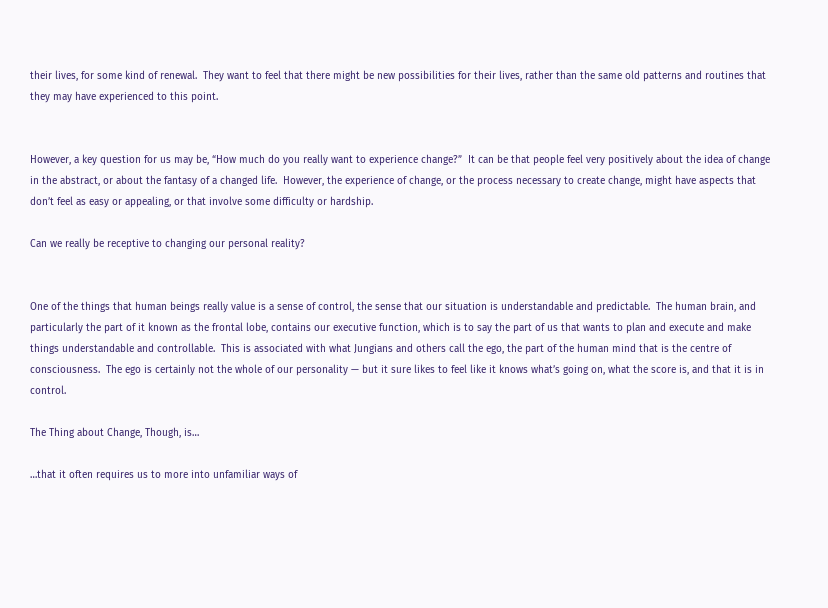their lives, for some kind of renewal.  They want to feel that there might be new possibilities for their lives, rather than the same old patterns and routines that they may have experienced to this point.


However, a key question for us may be, “How much do you really want to experience change?”  It can be that people feel very positively about the idea of change in the abstract, or about the fantasy of a changed life.  However, the experience of change, or the process necessary to create change, might have aspects that don’t feel as easy or appealing, or that involve some difficulty or hardship.

Can we really be receptive to changing our personal reality?


One of the things that human beings really value is a sense of control, the sense that our situation is understandable and predictable.  The human brain, and particularly the part of it known as the frontal lobe, contains our executive function, which is to say the part of us that wants to plan and execute and make things understandable and controllable.  This is associated with what Jungians and others call the ego, the part of the human mind that is the centre of consciousness.  The ego is certainly not the whole of our personality — but it sure likes to feel like it knows what’s going on, what the score is, and that it is in control.

The Thing about Change, Though, is…

…that it often requires us to more into unfamiliar ways of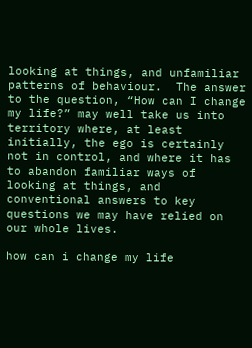looking at things, and unfamiliar patterns of behaviour.  The answer to the question, “How can I change my life?” may well take us into territory where, at least initially, the ego is certainly not in control, and where it has to abandon familiar ways of looking at things, and conventional answers to key questions we may have relied on our whole lives.

how can i change my life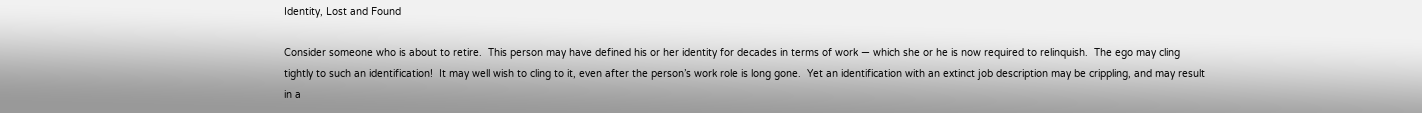Identity, Lost and Found

Consider someone who is about to retire.  This person may have defined his or her identity for decades in terms of work — which she or he is now required to relinquish.  The ego may cling tightly to such an identification!  It may well wish to cling to it, even after the person’s work role is long gone.  Yet an identification with an extinct job description may be crippling, and may result in a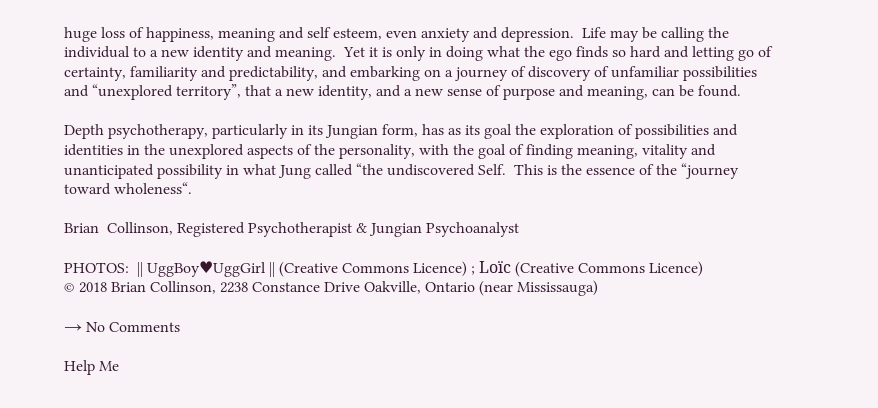huge loss of happiness, meaning and self esteem, even anxiety and depression.  Life may be calling the individual to a new identity and meaning.  Yet it is only in doing what the ego finds so hard and letting go of certainty, familiarity and predictability, and embarking on a journey of discovery of unfamiliar possibilities and “unexplored territory”, that a new identity, and a new sense of purpose and meaning, can be found.

Depth psychotherapy, particularly in its Jungian form, has as its goal the exploration of possibilities and identities in the unexplored aspects of the personality, with the goal of finding meaning, vitality and unanticipated possibility in what Jung called “the undiscovered Self.  This is the essence of the “journey toward wholeness“.

Brian  Collinson, Registered Psychotherapist & Jungian Psychoanalyst

PHOTOS:  || UggBoy♥UggGirl || (Creative Commons Licence) ; Loïc (Creative Commons Licence)
© 2018 Brian Collinson, 2238 Constance Drive Oakville, Ontario (near Mississauga)

→ No Comments

Help Me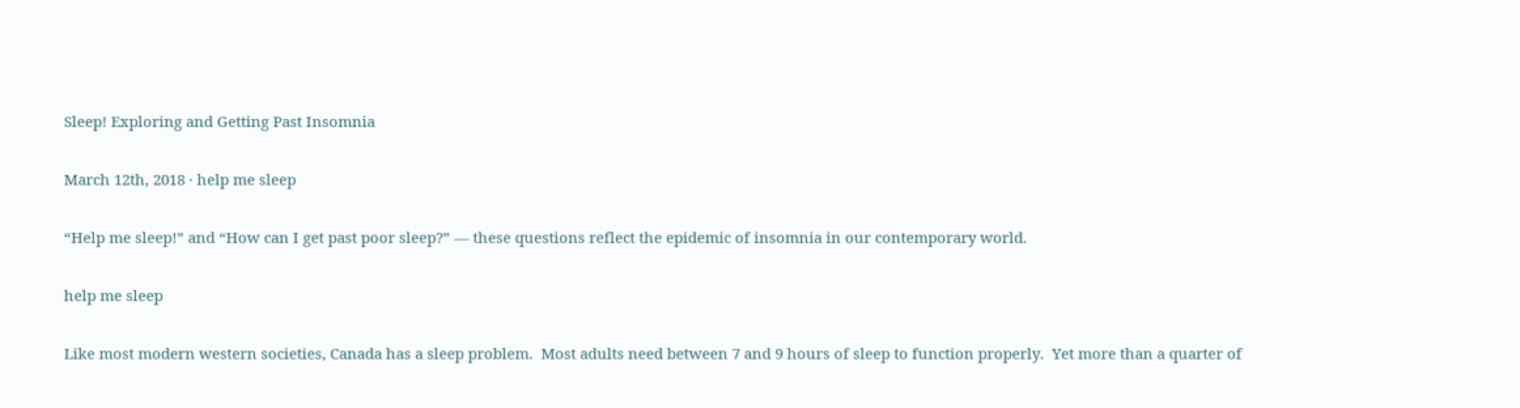Sleep! Exploring and Getting Past Insomnia

March 12th, 2018 · help me sleep

“Help me sleep!” and “How can I get past poor sleep?” — these questions reflect the epidemic of insomnia in our contemporary world.

help me sleep

Like most modern western societies, Canada has a sleep problem.  Most adults need between 7 and 9 hours of sleep to function properly.  Yet more than a quarter of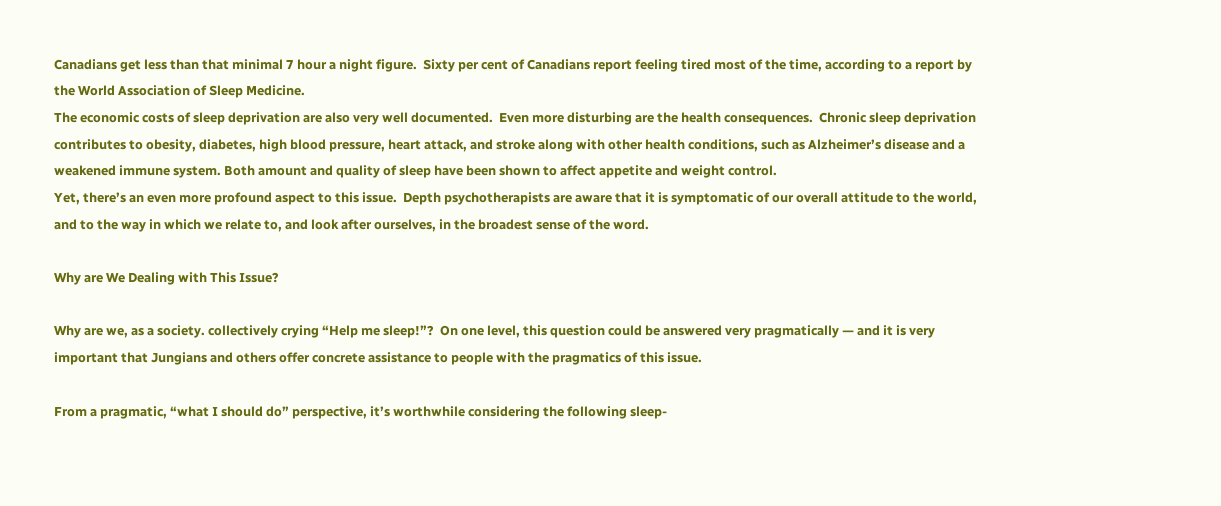Canadians get less than that minimal 7 hour a night figure.  Sixty per cent of Canadians report feeling tired most of the time, according to a report by the World Association of Sleep Medicine.
The economic costs of sleep deprivation are also very well documented.  Even more disturbing are the health consequences.  Chronic sleep deprivation contributes to obesity, diabetes, high blood pressure, heart attack, and stroke along with other health conditions, such as Alzheimer’s disease and a weakened immune system. Both amount and quality of sleep have been shown to affect appetite and weight control.
Yet, there’s an even more profound aspect to this issue.  Depth psychotherapists are aware that it is symptomatic of our overall attitude to the world, and to the way in which we relate to, and look after ourselves, in the broadest sense of the word.

Why are We Dealing with This Issue?

Why are we, as a society. collectively crying “Help me sleep!”?  On one level, this question could be answered very pragmatically — and it is very important that Jungians and others offer concrete assistance to people with the pragmatics of this issue.

From a pragmatic, “what I should do” perspective, it’s worthwhile considering the following sleep-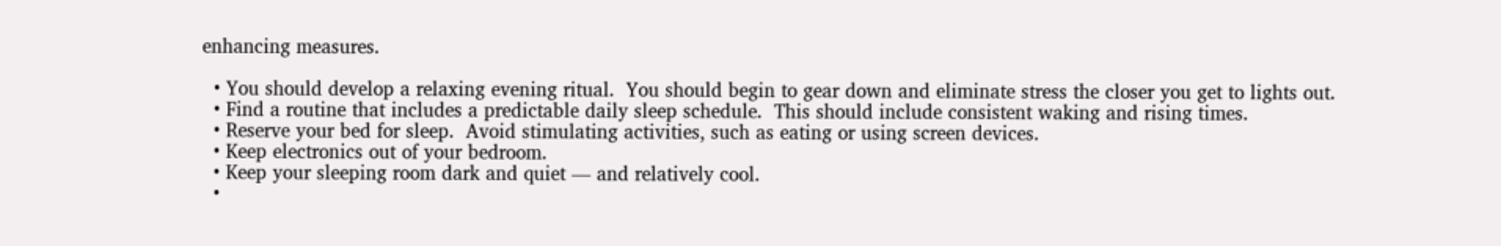enhancing measures.

  • You should develop a relaxing evening ritual.  You should begin to gear down and eliminate stress the closer you get to lights out.
  • Find a routine that includes a predictable daily sleep schedule.  This should include consistent waking and rising times.
  • Reserve your bed for sleep.  Avoid stimulating activities, such as eating or using screen devices.
  • Keep electronics out of your bedroom.
  • Keep your sleeping room dark and quiet — and relatively cool.
  •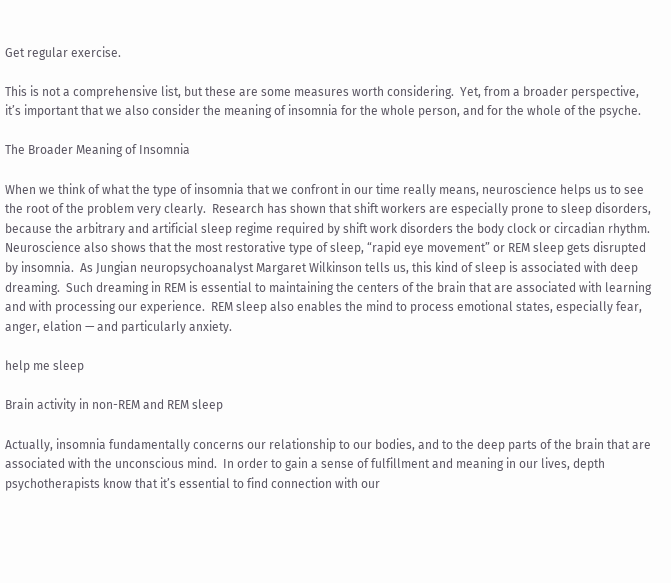Get regular exercise.

This is not a comprehensive list, but these are some measures worth considering.  Yet, from a broader perspective, it’s important that we also consider the meaning of insomnia for the whole person, and for the whole of the psyche.

The Broader Meaning of Insomnia

When we think of what the type of insomnia that we confront in our time really means, neuroscience helps us to see the root of the problem very clearly.  Research has shown that shift workers are especially prone to sleep disorders, because the arbitrary and artificial sleep regime required by shift work disorders the body clock or circadian rhythm.  Neuroscience also shows that the most restorative type of sleep, “rapid eye movement” or REM sleep gets disrupted by insomnia.  As Jungian neuropsychoanalyst Margaret Wilkinson tells us, this kind of sleep is associated with deep dreaming.  Such dreaming in REM is essential to maintaining the centers of the brain that are associated with learning and with processing our experience.  REM sleep also enables the mind to process emotional states, especially fear, anger, elation — and particularly anxiety.

help me sleep

Brain activity in non-REM and REM sleep

Actually, insomnia fundamentally concerns our relationship to our bodies, and to the deep parts of the brain that are associated with the unconscious mind.  In order to gain a sense of fulfillment and meaning in our lives, depth psychotherapists know that it’s essential to find connection with our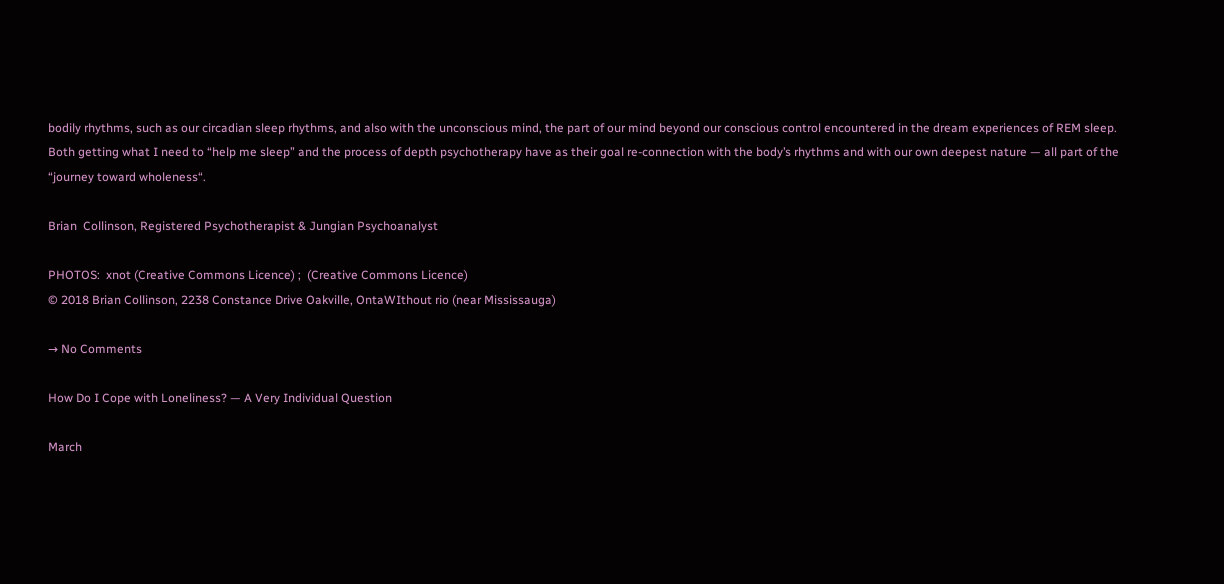bodily rhythms, such as our circadian sleep rhythms, and also with the unconscious mind, the part of our mind beyond our conscious control encountered in the dream experiences of REM sleep.  Both getting what I need to “help me sleep” and the process of depth psychotherapy have as their goal re-connection with the body’s rhythms and with our own deepest nature — all part of the “journey toward wholeness“.

Brian  Collinson, Registered Psychotherapist & Jungian Psychoanalyst

PHOTOS:  xnot (Creative Commons Licence) ;  (Creative Commons Licence)
© 2018 Brian Collinson, 2238 Constance Drive Oakville, OntaWIthout rio (near Mississauga)

→ No Comments

How Do I Cope with Loneliness? — A Very Individual Question

March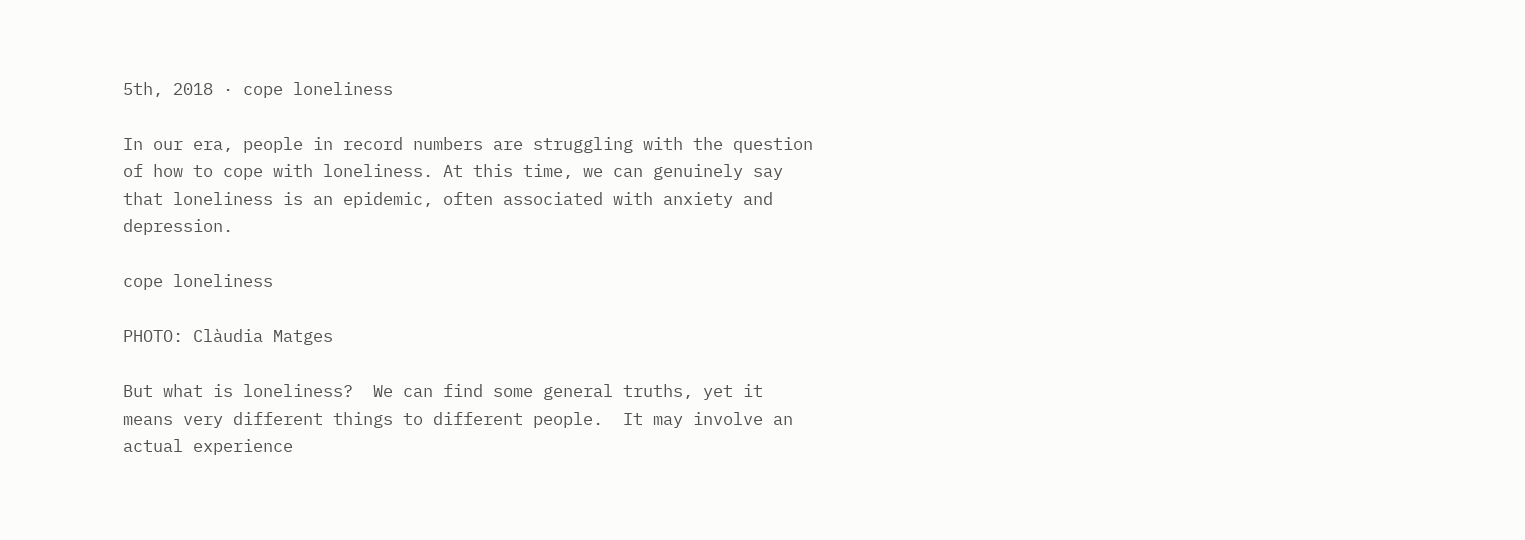5th, 2018 · cope loneliness

In our era, people in record numbers are struggling with the question of how to cope with loneliness. At this time, we can genuinely say that loneliness is an epidemic, often associated with anxiety and depression.

cope loneliness

PHOTO: Clàudia Matges

But what is loneliness?  We can find some general truths, yet it means very different things to different people.  It may involve an actual experience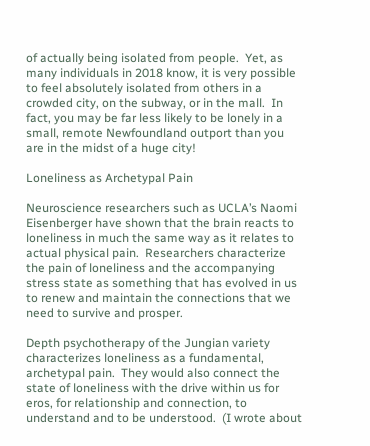of actually being isolated from people.  Yet, as many individuals in 2018 know, it is very possible to feel absolutely isolated from others in a crowded city, on the subway, or in the mall.  In fact, you may be far less likely to be lonely in a small, remote Newfoundland outport than you are in the midst of a huge city!

Loneliness as Archetypal Pain

Neuroscience researchers such as UCLA’s Naomi Eisenberger have shown that the brain reacts to loneliness in much the same way as it relates to actual physical pain.  Researchers characterize the pain of loneliness and the accompanying stress state as something that has evolved in us to renew and maintain the connections that we need to survive and prosper.

Depth psychotherapy of the Jungian variety characterizes loneliness as a fundamental, archetypal pain.  They would also connect the state of loneliness with the drive within us for eros, for relationship and connection, to understand and to be understood.  (I wrote about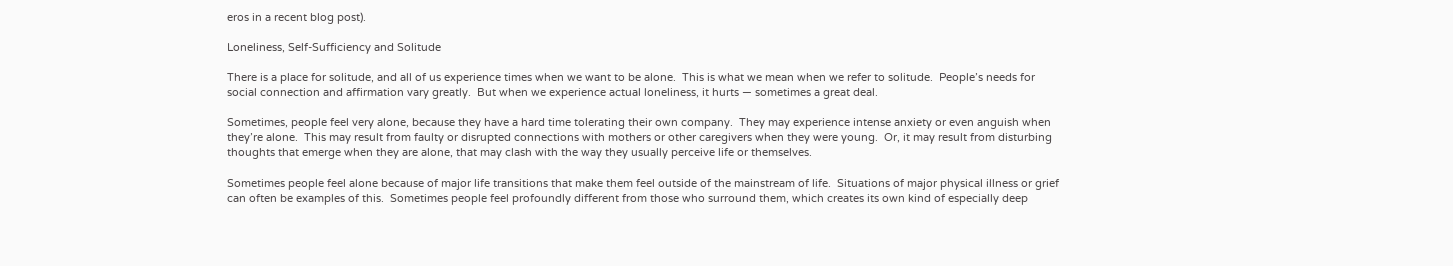eros in a recent blog post).

Loneliness, Self-Sufficiency and Solitude

There is a place for solitude, and all of us experience times when we want to be alone.  This is what we mean when we refer to solitude.  People’s needs for social connection and affirmation vary greatly.  But when we experience actual loneliness, it hurts — sometimes a great deal.

Sometimes, people feel very alone, because they have a hard time tolerating their own company.  They may experience intense anxiety or even anguish when they’re alone.  This may result from faulty or disrupted connections with mothers or other caregivers when they were young.  Or, it may result from disturbing thoughts that emerge when they are alone, that may clash with the way they usually perceive life or themselves.

Sometimes people feel alone because of major life transitions that make them feel outside of the mainstream of life.  Situations of major physical illness or grief can often be examples of this.  Sometimes people feel profoundly different from those who surround them, which creates its own kind of especially deep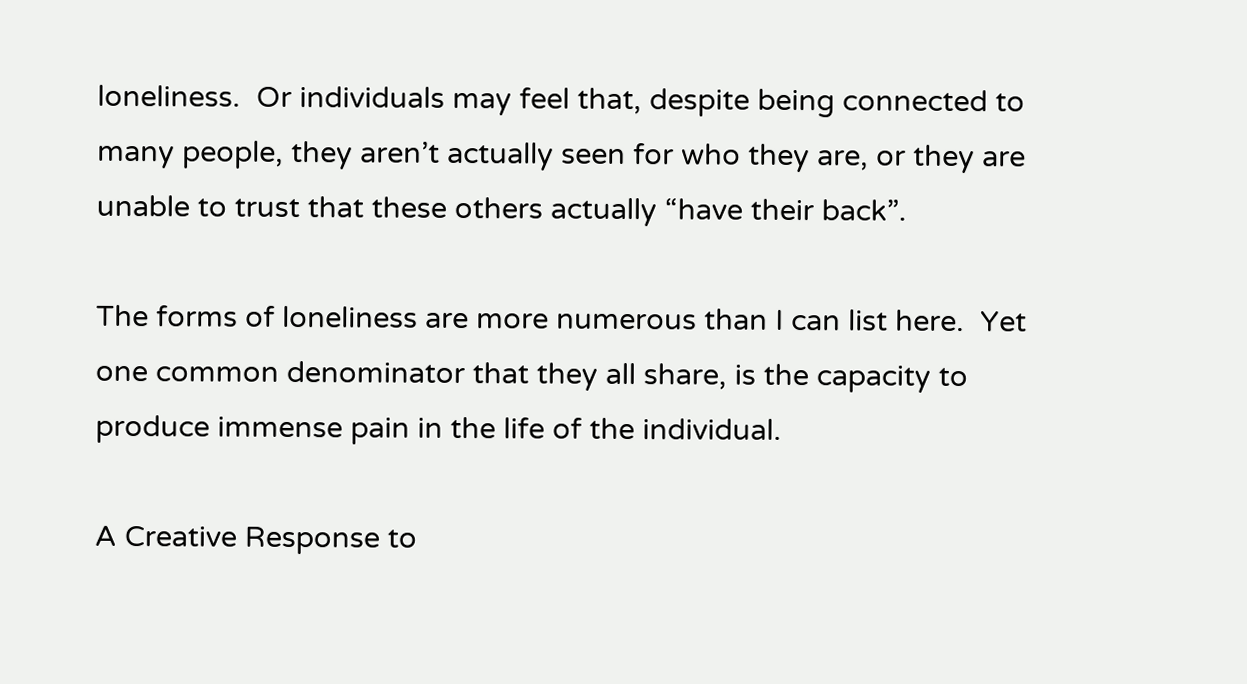loneliness.  Or individuals may feel that, despite being connected to many people, they aren’t actually seen for who they are, or they are unable to trust that these others actually “have their back”.

The forms of loneliness are more numerous than I can list here.  Yet one common denominator that they all share, is the capacity to produce immense pain in the life of the individual.

A Creative Response to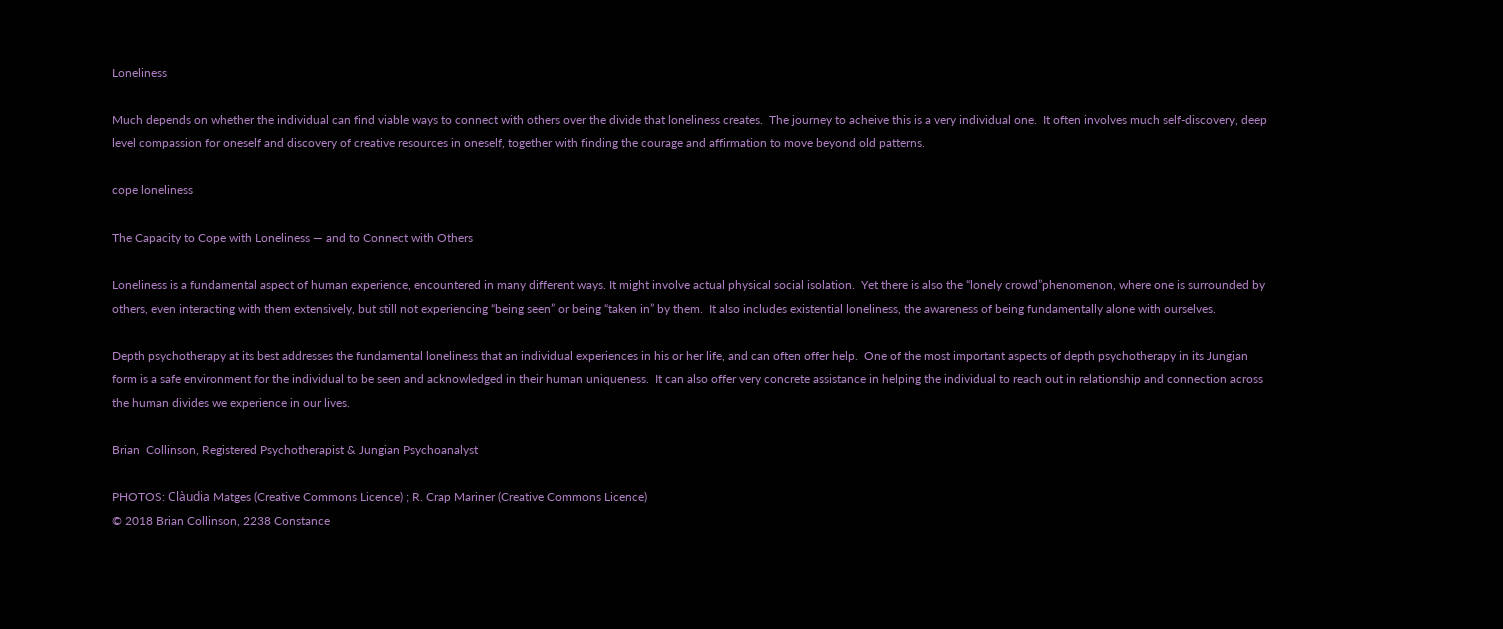Loneliness

Much depends on whether the individual can find viable ways to connect with others over the divide that loneliness creates.  The journey to acheive this is a very individual one.  It often involves much self-discovery, deep level compassion for oneself and discovery of creative resources in oneself, together with finding the courage and affirmation to move beyond old patterns.

cope loneliness

The Capacity to Cope with Loneliness — and to Connect with Others

Loneliness is a fundamental aspect of human experience, encountered in many different ways. It might involve actual physical social isolation.  Yet there is also the “lonely crowd”phenomenon, where one is surrounded by others, even interacting with them extensively, but still not experiencing “being seen” or being “taken in” by them.  It also includes existential loneliness, the awareness of being fundamentally alone with ourselves.

Depth psychotherapy at its best addresses the fundamental loneliness that an individual experiences in his or her life, and can often offer help.  One of the most important aspects of depth psychotherapy in its Jungian form is a safe environment for the individual to be seen and acknowledged in their human uniqueness.  It can also offer very concrete assistance in helping the individual to reach out in relationship and connection across the human divides we experience in our lives.

Brian  Collinson, Registered Psychotherapist & Jungian Psychoanalyst

PHOTOS: Clàudia Matges (Creative Commons Licence) ; R. Crap Mariner (Creative Commons Licence)
© 2018 Brian Collinson, 2238 Constance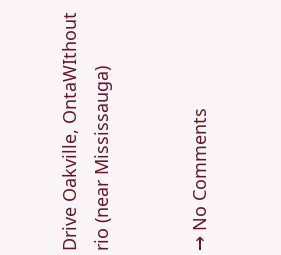Drive Oakville, OntaWIthout rio (near Mississauga)


→ No Comments